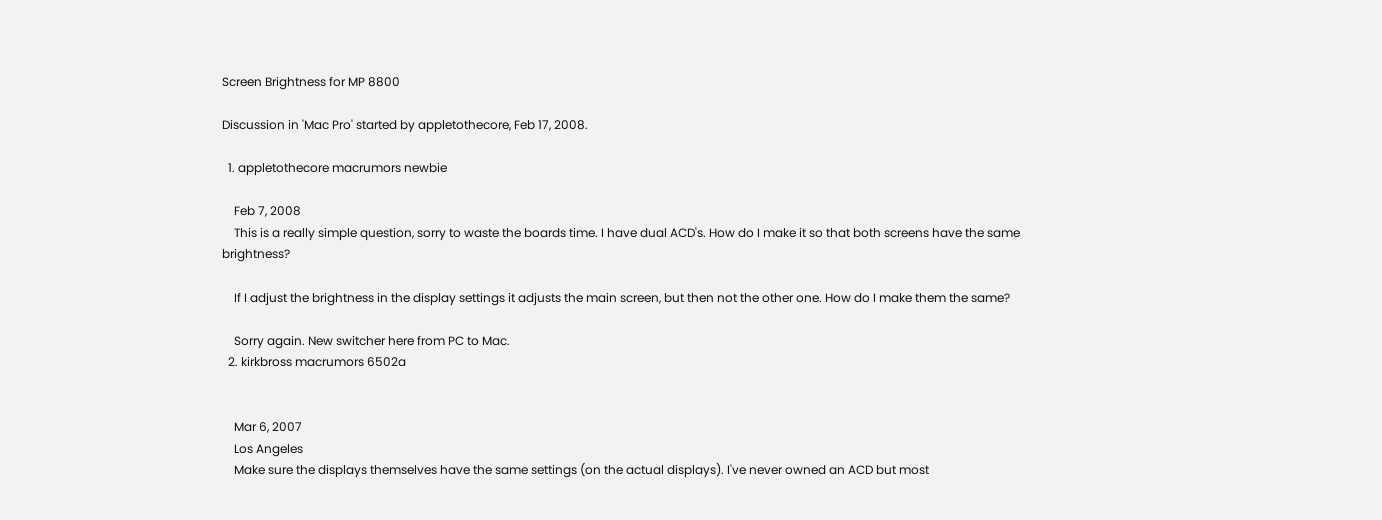Screen Brightness for MP 8800

Discussion in 'Mac Pro' started by appletothecore, Feb 17, 2008.

  1. appletothecore macrumors newbie

    Feb 7, 2008
    This is a really simple question, sorry to waste the boards time. I have dual ACD's. How do I make it so that both screens have the same brightness?

    If I adjust the brightness in the display settings it adjusts the main screen, but then not the other one. How do I make them the same?

    Sorry again. New switcher here from PC to Mac.
  2. kirkbross macrumors 6502a


    Mar 6, 2007
    Los Angeles
    Make sure the displays themselves have the same settings (on the actual displays). I've never owned an ACD but most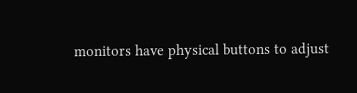monitors have physical buttons to adjust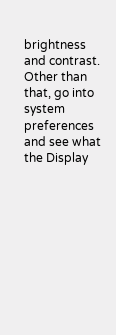brightness and contrast. Other than that, go into system preferences and see what the Display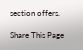section offers.

Share This Page